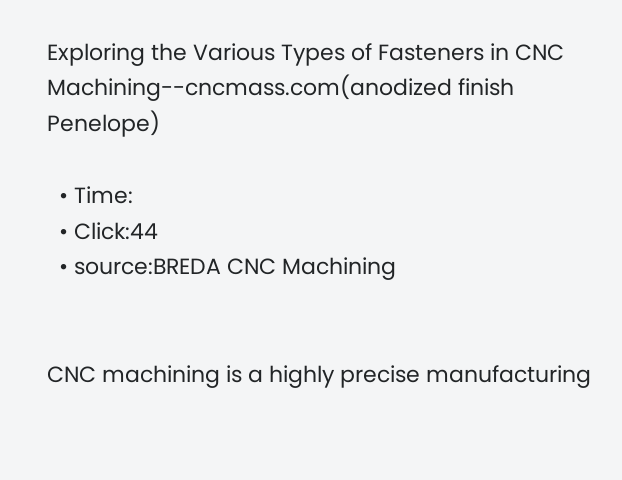Exploring the Various Types of Fasteners in CNC Machining--cncmass.com(anodized finish Penelope)

  • Time:
  • Click:44
  • source:BREDA CNC Machining


CNC machining is a highly precise manufacturing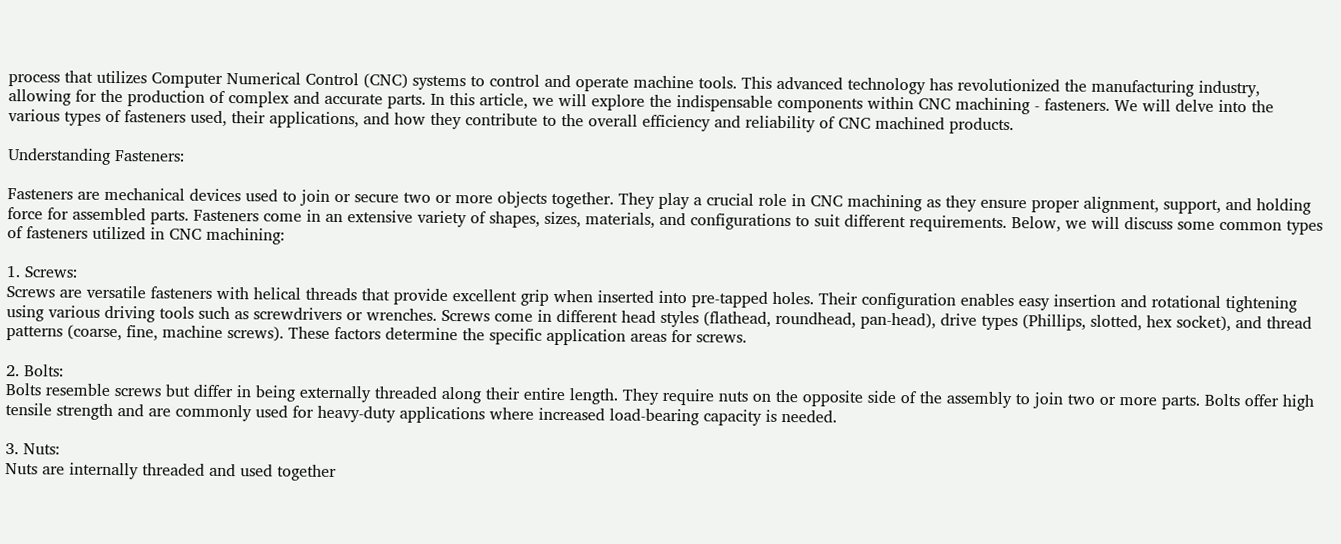process that utilizes Computer Numerical Control (CNC) systems to control and operate machine tools. This advanced technology has revolutionized the manufacturing industry, allowing for the production of complex and accurate parts. In this article, we will explore the indispensable components within CNC machining - fasteners. We will delve into the various types of fasteners used, their applications, and how they contribute to the overall efficiency and reliability of CNC machined products.

Understanding Fasteners:

Fasteners are mechanical devices used to join or secure two or more objects together. They play a crucial role in CNC machining as they ensure proper alignment, support, and holding force for assembled parts. Fasteners come in an extensive variety of shapes, sizes, materials, and configurations to suit different requirements. Below, we will discuss some common types of fasteners utilized in CNC machining:

1. Screws:
Screws are versatile fasteners with helical threads that provide excellent grip when inserted into pre-tapped holes. Their configuration enables easy insertion and rotational tightening using various driving tools such as screwdrivers or wrenches. Screws come in different head styles (flathead, roundhead, pan-head), drive types (Phillips, slotted, hex socket), and thread patterns (coarse, fine, machine screws). These factors determine the specific application areas for screws.

2. Bolts:
Bolts resemble screws but differ in being externally threaded along their entire length. They require nuts on the opposite side of the assembly to join two or more parts. Bolts offer high tensile strength and are commonly used for heavy-duty applications where increased load-bearing capacity is needed.

3. Nuts:
Nuts are internally threaded and used together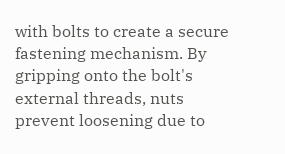with bolts to create a secure fastening mechanism. By gripping onto the bolt's external threads, nuts prevent loosening due to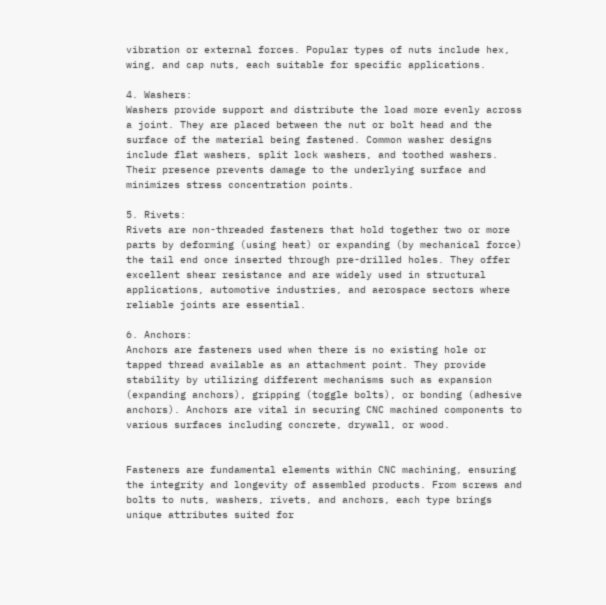vibration or external forces. Popular types of nuts include hex, wing, and cap nuts, each suitable for specific applications.

4. Washers:
Washers provide support and distribute the load more evenly across a joint. They are placed between the nut or bolt head and the surface of the material being fastened. Common washer designs include flat washers, split lock washers, and toothed washers. Their presence prevents damage to the underlying surface and minimizes stress concentration points.

5. Rivets:
Rivets are non-threaded fasteners that hold together two or more parts by deforming (using heat) or expanding (by mechanical force) the tail end once inserted through pre-drilled holes. They offer excellent shear resistance and are widely used in structural applications, automotive industries, and aerospace sectors where reliable joints are essential.

6. Anchors:
Anchors are fasteners used when there is no existing hole or tapped thread available as an attachment point. They provide stability by utilizing different mechanisms such as expansion (expanding anchors), gripping (toggle bolts), or bonding (adhesive anchors). Anchors are vital in securing CNC machined components to various surfaces including concrete, drywall, or wood.


Fasteners are fundamental elements within CNC machining, ensuring the integrity and longevity of assembled products. From screws and bolts to nuts, washers, rivets, and anchors, each type brings unique attributes suited for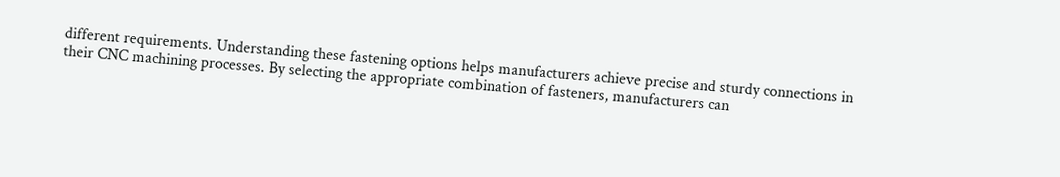different requirements. Understanding these fastening options helps manufacturers achieve precise and sturdy connections in their CNC machining processes. By selecting the appropriate combination of fasteners, manufacturers can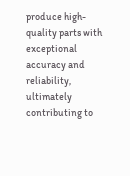produce high-quality parts with exceptional accuracy and reliability, ultimately contributing to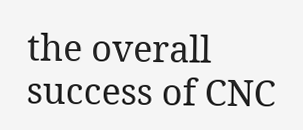the overall success of CNC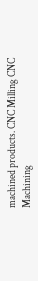machined products. CNC Milling CNC Machining